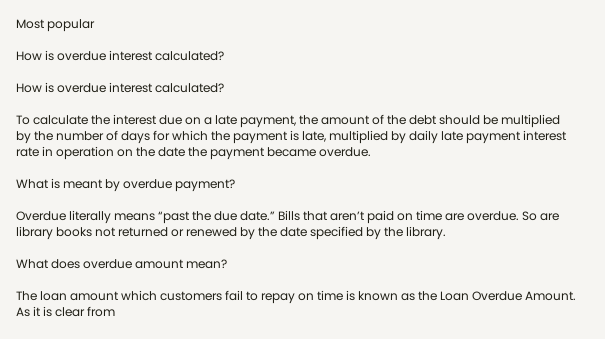Most popular

How is overdue interest calculated?

How is overdue interest calculated?

To calculate the interest due on a late payment, the amount of the debt should be multiplied by the number of days for which the payment is late, multiplied by daily late payment interest rate in operation on the date the payment became overdue.

What is meant by overdue payment?

Overdue literally means “past the due date.” Bills that aren’t paid on time are overdue. So are library books not returned or renewed by the date specified by the library.

What does overdue amount mean?

The loan amount which customers fail to repay on time is known as the Loan Overdue Amount. As it is clear from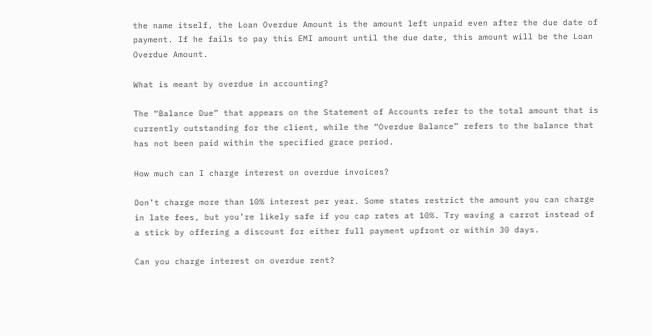the name itself, the Loan Overdue Amount is the amount left unpaid even after the due date of payment. If he fails to pay this EMI amount until the due date, this amount will be the Loan Overdue Amount.

What is meant by overdue in accounting?

The “Balance Due” that appears on the Statement of Accounts refer to the total amount that is currently outstanding for the client, while the “Overdue Balance” refers to the balance that has not been paid within the specified grace period.

How much can I charge interest on overdue invoices?

Don’t charge more than 10% interest per year. Some states restrict the amount you can charge in late fees, but you’re likely safe if you cap rates at 10%. Try waving a carrot instead of a stick by offering a discount for either full payment upfront or within 30 days.

Can you charge interest on overdue rent?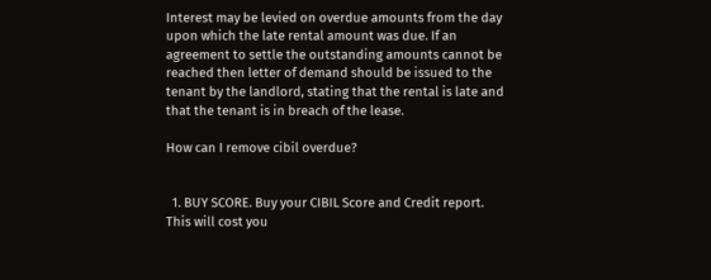Interest may be levied on overdue amounts from the day upon which the late rental amount was due. If an agreement to settle the outstanding amounts cannot be reached then letter of demand should be issued to the tenant by the landlord, stating that the rental is late and that the tenant is in breach of the lease.

How can I remove cibil overdue?


  1. BUY SCORE. Buy your CIBIL Score and Credit report. This will cost you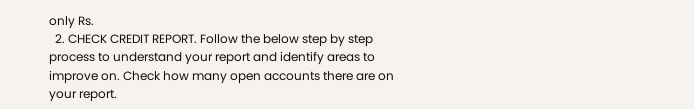only Rs.
  2. CHECK CREDIT REPORT. Follow the below step by step process to understand your report and identify areas to improve on. Check how many open accounts there are on your report.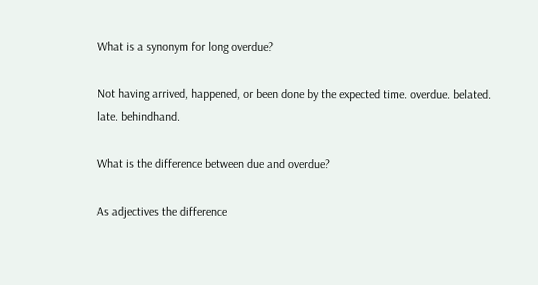What is a synonym for long overdue?

Not having arrived, happened, or been done by the expected time. overdue. belated. late. behindhand.

What is the difference between due and overdue?

As adjectives the difference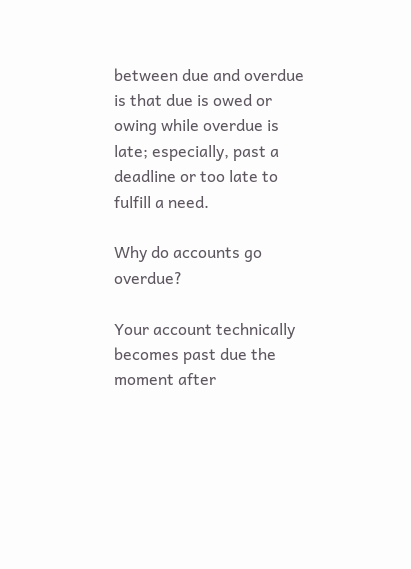between due and overdue is that due is owed or owing while overdue is late; especially, past a deadline or too late to fulfill a need.

Why do accounts go overdue?

Your account technically becomes past due the moment after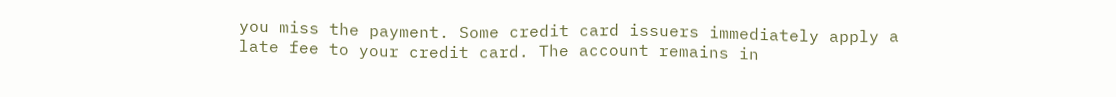you miss the payment. Some credit card issuers immediately apply a late fee to your credit card. The account remains in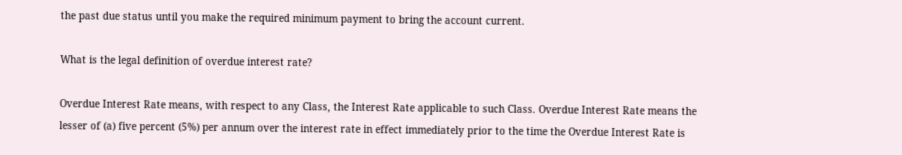the past due status until you make the required minimum payment to bring the account current.

What is the legal definition of overdue interest rate?

Overdue Interest Rate means, with respect to any Class, the Interest Rate applicable to such Class. Overdue Interest Rate means the lesser of (a) five percent (5%) per annum over the interest rate in effect immediately prior to the time the Overdue Interest Rate is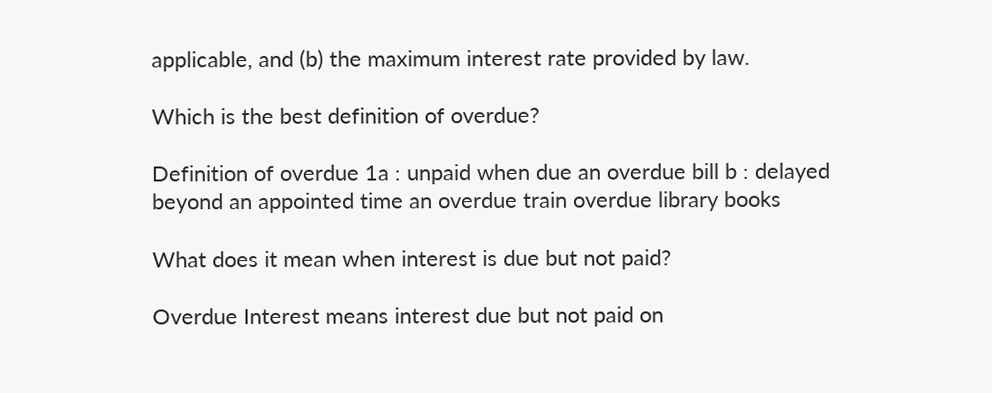applicable, and (b) the maximum interest rate provided by law.

Which is the best definition of overdue?

Definition of overdue 1a : unpaid when due an overdue bill b : delayed beyond an appointed time an overdue train overdue library books

What does it mean when interest is due but not paid?

Overdue Interest means interest due but not paid on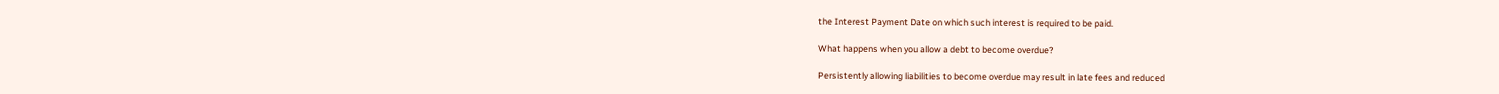the Interest Payment Date on which such interest is required to be paid.

What happens when you allow a debt to become overdue?

Persistently allowing liabilities to become overdue may result in late fees and reduced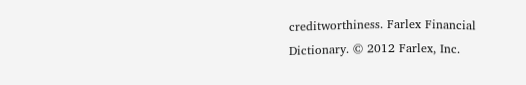creditworthiness. Farlex Financial Dictionary. © 2012 Farlex, Inc.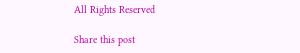All Rights Reserved

Share this post